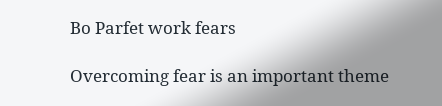Bo Parfet work fears

Overcoming fear is an important theme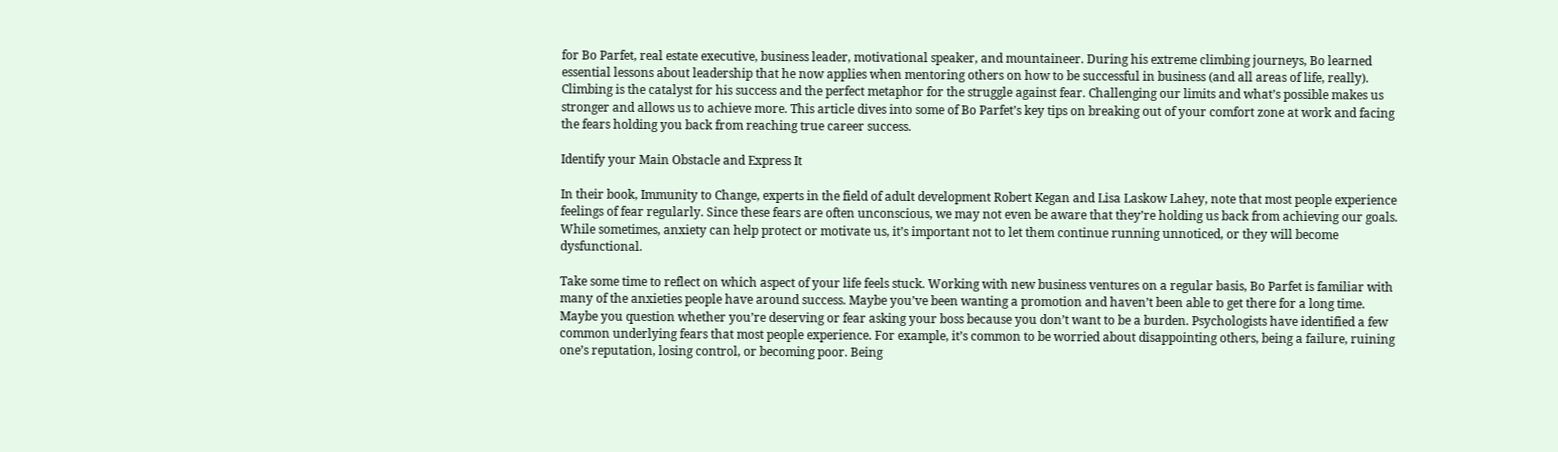for Bo Parfet, real estate executive, business leader, motivational speaker, and mountaineer. During his extreme climbing journeys, Bo learned essential lessons about leadership that he now applies when mentoring others on how to be successful in business (and all areas of life, really). Climbing is the catalyst for his success and the perfect metaphor for the struggle against fear. Challenging our limits and what’s possible makes us stronger and allows us to achieve more. This article dives into some of Bo Parfet’s key tips on breaking out of your comfort zone at work and facing the fears holding you back from reaching true career success.

Identify your Main Obstacle and Express It

In their book, Immunity to Change, experts in the field of adult development Robert Kegan and Lisa Laskow Lahey, note that most people experience feelings of fear regularly. Since these fears are often unconscious, we may not even be aware that they’re holding us back from achieving our goals. While sometimes, anxiety can help protect or motivate us, it’s important not to let them continue running unnoticed, or they will become dysfunctional.

Take some time to reflect on which aspect of your life feels stuck. Working with new business ventures on a regular basis, Bo Parfet is familiar with many of the anxieties people have around success. Maybe you’ve been wanting a promotion and haven’t been able to get there for a long time. Maybe you question whether you’re deserving or fear asking your boss because you don’t want to be a burden. Psychologists have identified a few common underlying fears that most people experience. For example, it’s common to be worried about disappointing others, being a failure, ruining one’s reputation, losing control, or becoming poor. Being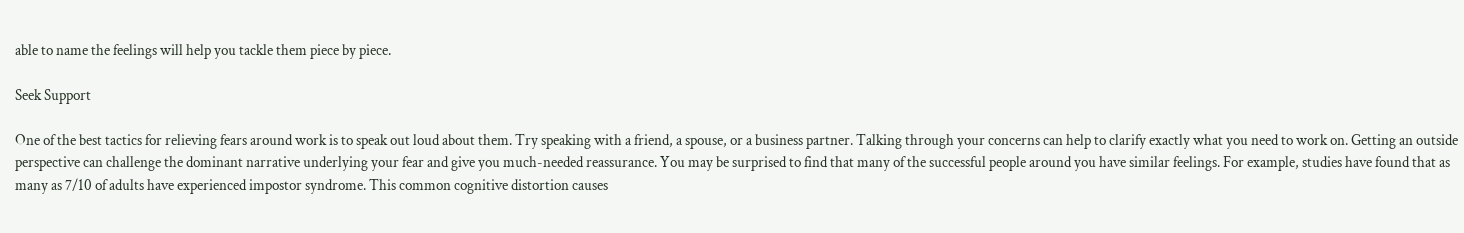able to name the feelings will help you tackle them piece by piece.

Seek Support

One of the best tactics for relieving fears around work is to speak out loud about them. Try speaking with a friend, a spouse, or a business partner. Talking through your concerns can help to clarify exactly what you need to work on. Getting an outside perspective can challenge the dominant narrative underlying your fear and give you much-needed reassurance. You may be surprised to find that many of the successful people around you have similar feelings. For example, studies have found that as many as 7/10 of adults have experienced impostor syndrome. This common cognitive distortion causes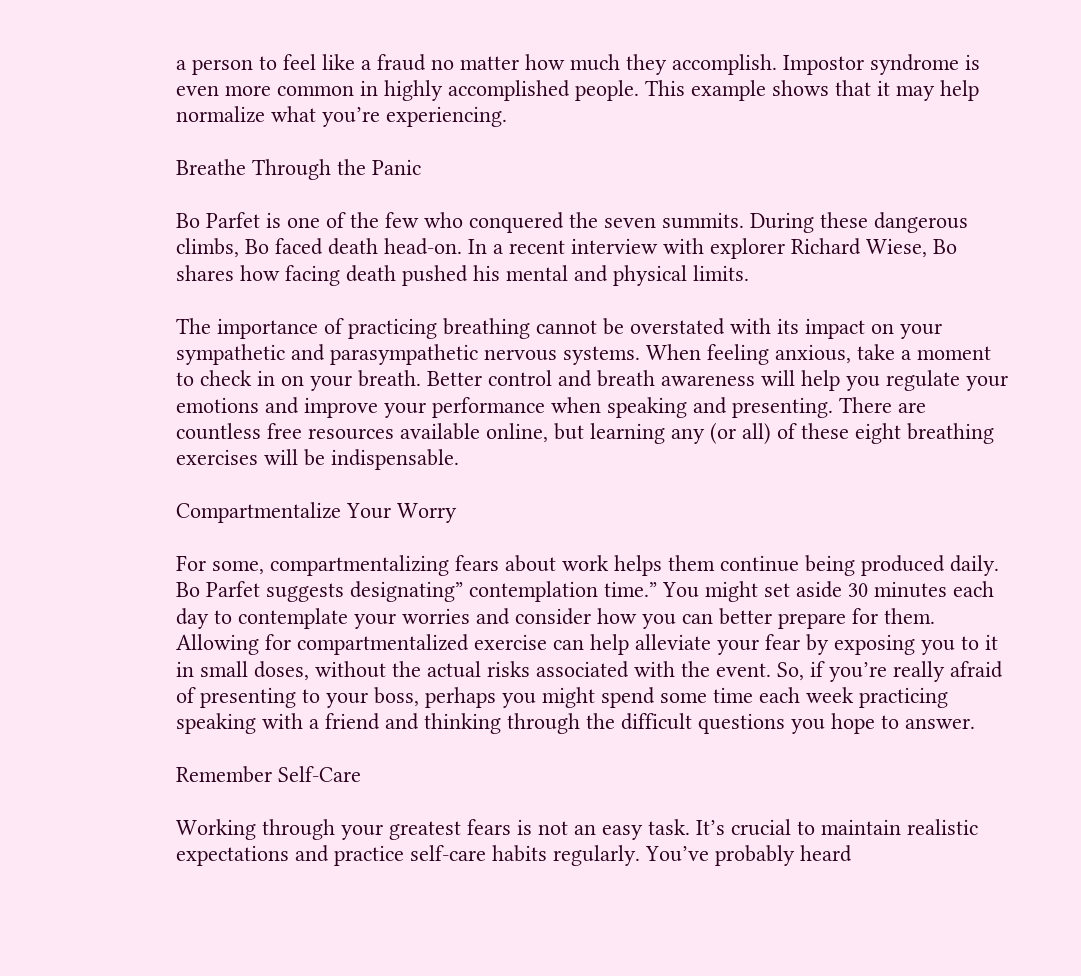a person to feel like a fraud no matter how much they accomplish. Impostor syndrome is even more common in highly accomplished people. This example shows that it may help normalize what you’re experiencing.

Breathe Through the Panic

Bo Parfet is one of the few who conquered the seven summits. During these dangerous climbs, Bo faced death head-on. In a recent interview with explorer Richard Wiese, Bo shares how facing death pushed his mental and physical limits.

The importance of practicing breathing cannot be overstated with its impact on your sympathetic and parasympathetic nervous systems. When feeling anxious, take a moment to check in on your breath. Better control and breath awareness will help you regulate your emotions and improve your performance when speaking and presenting. There are countless free resources available online, but learning any (or all) of these eight breathing exercises will be indispensable.

Compartmentalize Your Worry

For some, compartmentalizing fears about work helps them continue being produced daily. Bo Parfet suggests designating” contemplation time.” You might set aside 30 minutes each day to contemplate your worries and consider how you can better prepare for them. Allowing for compartmentalized exercise can help alleviate your fear by exposing you to it in small doses, without the actual risks associated with the event. So, if you’re really afraid of presenting to your boss, perhaps you might spend some time each week practicing speaking with a friend and thinking through the difficult questions you hope to answer.

Remember Self-Care

Working through your greatest fears is not an easy task. It’s crucial to maintain realistic expectations and practice self-care habits regularly. You’ve probably heard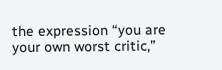the expression “you are your own worst critic,”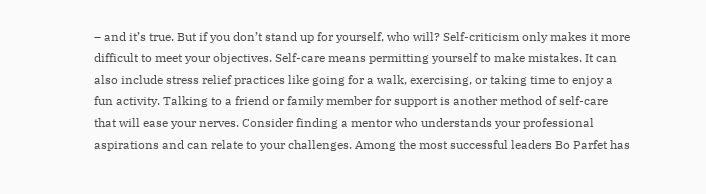– and it’s true. But if you don’t stand up for yourself, who will? Self-criticism only makes it more difficult to meet your objectives. Self-care means permitting yourself to make mistakes. It can also include stress relief practices like going for a walk, exercising, or taking time to enjoy a fun activity. Talking to a friend or family member for support is another method of self-care that will ease your nerves. Consider finding a mentor who understands your professional aspirations and can relate to your challenges. Among the most successful leaders Bo Parfet has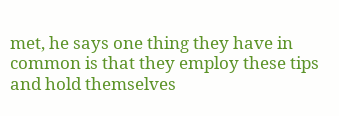met, he says one thing they have in common is that they employ these tips and hold themselves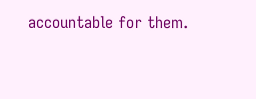accountable for them.